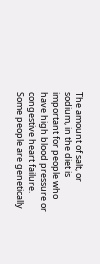The amount of salt, or sodium, in the diet is important for people who have high blood pressure or congestive heart failure. Some people are genetically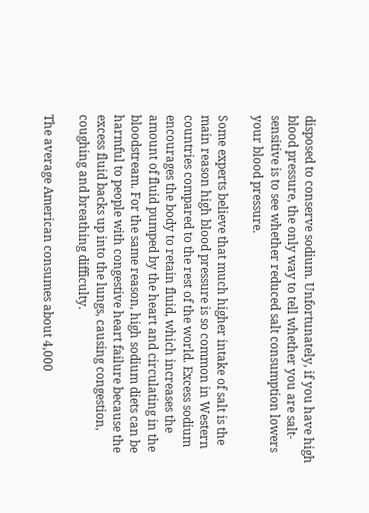disposed to conserve sodium. Unfortunately, if you have high blood pressure, the only way to tell whether you are salt-sensitive is to see whether reduced salt consumption lowers your blood pressure.

Some experts believe that much higher intake of salt is the main reason high blood pressure is so common in Western countries compared to the rest of the world. Excess sodium encourages the body to retain fluid, which increases the amount of fluid pumped by the heart and circulating in the bloodstream. For the same reason, high sodium diets can be harmful to people with congestive heart failure because the excess fluid backs up into the lungs, causing congestion, coughing and breathing difficulty.

The average American consumes about 4,000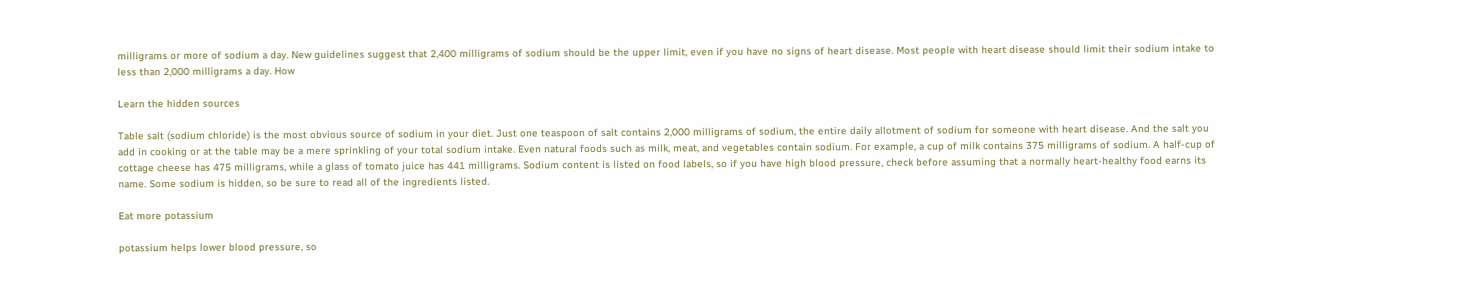milligrams or more of sodium a day. New guidelines suggest that 2,400 milligrams of sodium should be the upper limit, even if you have no signs of heart disease. Most people with heart disease should limit their sodium intake to less than 2,000 milligrams a day. How

Learn the hidden sources

Table salt (sodium chloride) is the most obvious source of sodium in your diet. Just one teaspoon of salt contains 2,000 milligrams of sodium, the entire daily allotment of sodium for someone with heart disease. And the salt you add in cooking or at the table may be a mere sprinkling of your total sodium intake. Even natural foods such as milk, meat, and vegetables contain sodium. For example, a cup of milk contains 375 milligrams of sodium. A half-cup of cottage cheese has 475 milligrams, while a glass of tomato juice has 441 milligrams. Sodium content is listed on food labels, so if you have high blood pressure, check before assuming that a normally heart-healthy food earns its name. Some sodium is hidden, so be sure to read all of the ingredients listed.

Eat more potassium

potassium helps lower blood pressure, so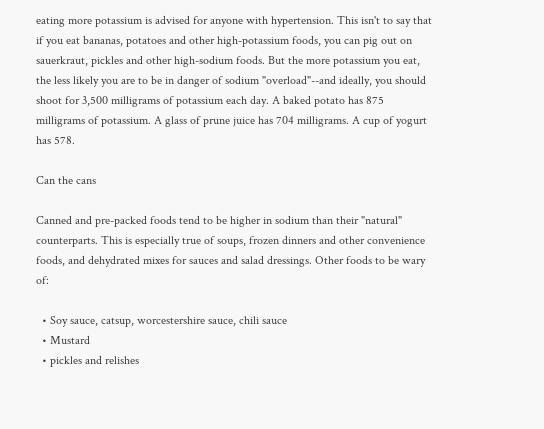eating more potassium is advised for anyone with hypertension. This isn't to say that if you eat bananas, potatoes and other high-potassium foods, you can pig out on sauerkraut, pickles and other high-sodium foods. But the more potassium you eat, the less likely you are to be in danger of sodium "overload"--and ideally, you should shoot for 3,500 milligrams of potassium each day. A baked potato has 875 milligrams of potassium. A glass of prune juice has 704 milligrams. A cup of yogurt has 578.

Can the cans

Canned and pre-packed foods tend to be higher in sodium than their "natural" counterparts. This is especially true of soups, frozen dinners and other convenience foods, and dehydrated mixes for sauces and salad dressings. Other foods to be wary of:

  • Soy sauce, catsup, worcestershire sauce, chili sauce
  • Mustard
  • pickles and relishes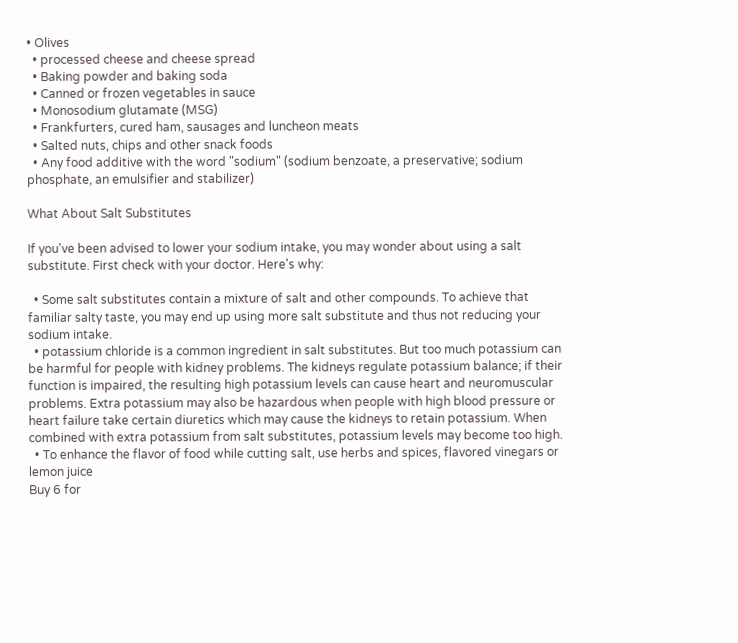• Olives
  • processed cheese and cheese spread
  • Baking powder and baking soda
  • Canned or frozen vegetables in sauce
  • Monosodium glutamate (MSG)
  • Frankfurters, cured ham, sausages and luncheon meats
  • Salted nuts, chips and other snack foods
  • Any food additive with the word "sodium" (sodium benzoate, a preservative; sodium phosphate, an emulsifier and stabilizer)

What About Salt Substitutes

If you've been advised to lower your sodium intake, you may wonder about using a salt substitute. First check with your doctor. Here's why:

  • Some salt substitutes contain a mixture of salt and other compounds. To achieve that familiar salty taste, you may end up using more salt substitute and thus not reducing your sodium intake.
  • potassium chloride is a common ingredient in salt substitutes. But too much potassium can be harmful for people with kidney problems. The kidneys regulate potassium balance; if their function is impaired, the resulting high potassium levels can cause heart and neuromuscular problems. Extra potassium may also be hazardous when people with high blood pressure or heart failure take certain diuretics which may cause the kidneys to retain potassium. When combined with extra potassium from salt substitutes, potassium levels may become too high.
  • To enhance the flavor of food while cutting salt, use herbs and spices, flavored vinegars or lemon juice
Buy 6 for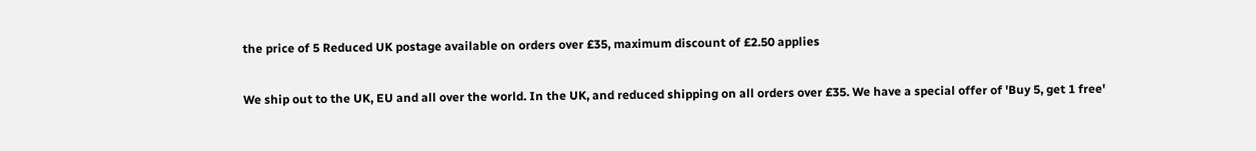the price of 5 Reduced UK postage available on orders over £35, maximum discount of £2.50 applies

We ship out to the UK, EU and all over the world. In the UK, and reduced shipping on all orders over £35. We have a special offer of 'Buy 5, get 1 free'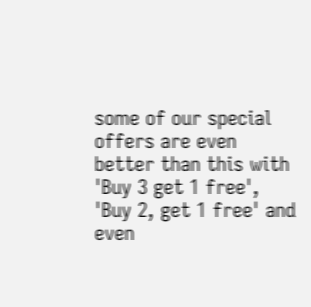some of our special offers are even better than this with 'Buy 3 get 1 free', 'Buy 2, get 1 free' and even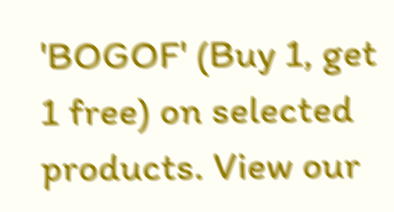'BOGOF' (Buy 1, get 1 free) on selected products. View our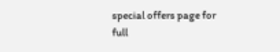special offers page for full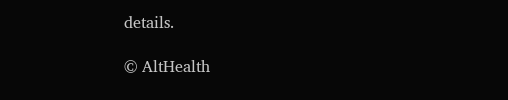details.

© AltHealth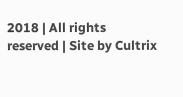2018 | All rights reserved | Site by Cultrix